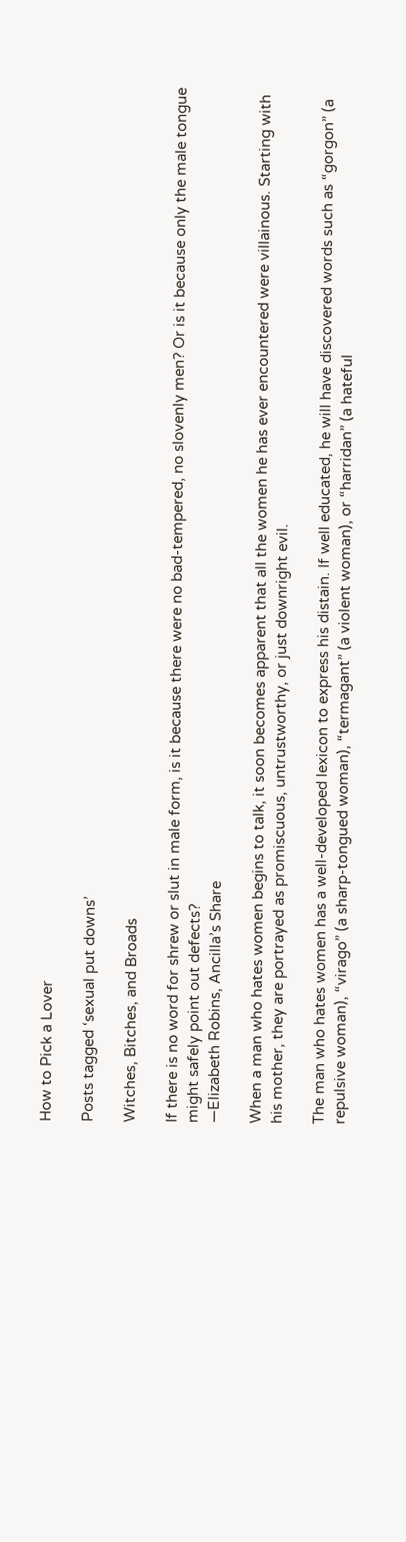How to Pick a Lover

Posts tagged ‘sexual put downs’

Witches, Bitches, and Broads

If there is no word for shrew or slut in male form, is it because there were no bad-tempered, no slovenly men? Or is it because only the male tongue might safely point out defects?
—Elizabeth Robins, Ancilla’s Share

When a man who hates women begins to talk, it soon becomes apparent that all the women he has ever encountered were villainous. Starting with his mother, they are portrayed as promiscuous, untrustworthy, or just downright evil.

The man who hates women has a well-developed lexicon to express his distain. If well educated, he will have discovered words such as “gorgon” (a repulsive woman), “virago” (a sharp-tongued woman), “termagant” (a violent woman), or “harridan” (a hateful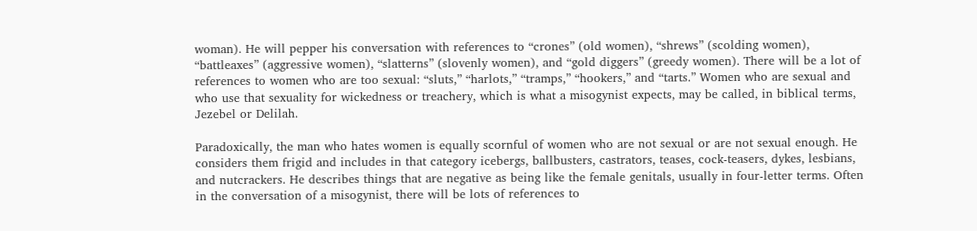woman). He will pepper his conversation with references to “crones” (old women), “shrews” (scolding women), “battleaxes” (aggressive women), “slatterns” (slovenly women), and “gold diggers” (greedy women). There will be a lot of references to women who are too sexual: “sluts,” “harlots,” “tramps,” “hookers,” and “tarts.” Women who are sexual and who use that sexuality for wickedness or treachery, which is what a misogynist expects, may be called, in biblical terms, Jezebel or Delilah.

Paradoxically, the man who hates women is equally scornful of women who are not sexual or are not sexual enough. He considers them frigid and includes in that category icebergs, ballbusters, castrators, teases, cock-teasers, dykes, lesbians, and nutcrackers. He describes things that are negative as being like the female genitals, usually in four-letter terms. Often in the conversation of a misogynist, there will be lots of references to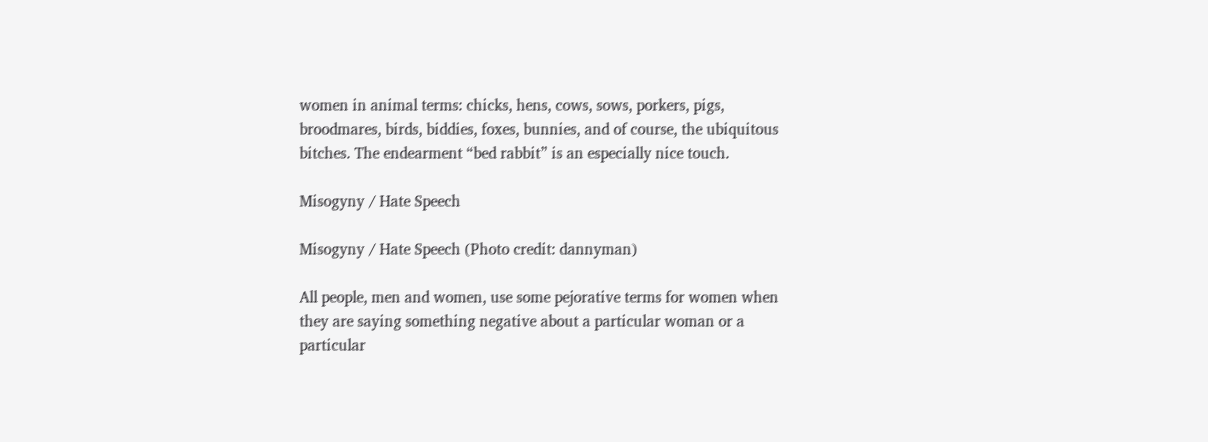women in animal terms: chicks, hens, cows, sows, porkers, pigs, broodmares, birds, biddies, foxes, bunnies, and of course, the ubiquitous bitches. The endearment “bed rabbit” is an especially nice touch.

Misogyny / Hate Speech

Misogyny / Hate Speech (Photo credit: dannyman)

All people, men and women, use some pejorative terms for women when they are saying something negative about a particular woman or a particular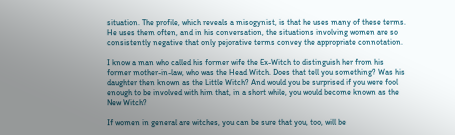situation. The profile, which reveals a misogynist, is that he uses many of these terms. He uses them often, and in his conversation, the situations involving women are so consistently negative that only pejorative terms convey the appropriate connotation.

I know a man who called his former wife the Ex-Witch to distinguish her from his former mother-in-law, who was the Head Witch. Does that tell you something? Was his daughter then known as the Little Witch? And would you be surprised if you were fool enough to be involved with him that, in a short while, you would become known as the New Witch?

If women in general are witches, you can be sure that you, too, will be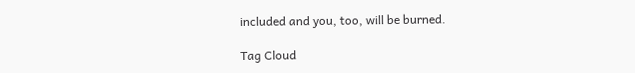included and you, too, will be burned.

Tag Cloud